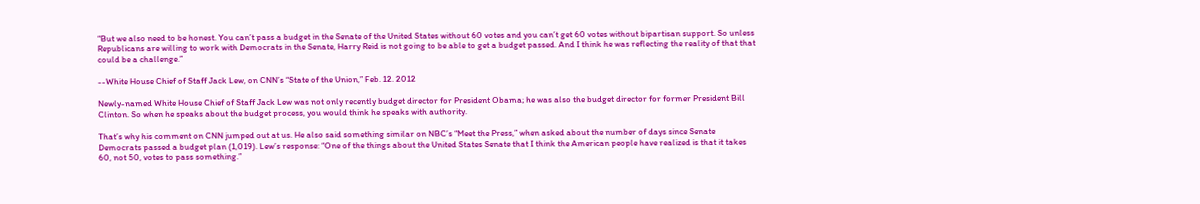“But we also need to be honest. You can’t pass a budget in the Senate of the United States without 60 votes and you can’t get 60 votes without bipartisan support. So unless Republicans are willing to work with Democrats in the Senate, Harry Reid is not going to be able to get a budget passed. And I think he was reflecting the reality of that that could be a challenge.”

--White House Chief of Staff Jack Lew, on CNN’s “State of the Union,” Feb. 12. 2012

Newly-named White House Chief of Staff Jack Lew was not only recently budget director for President Obama; he was also the budget director for former President Bill Clinton. So when he speaks about the budget process, you would think he speaks with authority.

That’s why his comment on CNN jumped out at us. He also said something similar on NBC’s “Meet the Press,” when asked about the number of days since Senate Democrats passed a budget plan (1,019). Lew’s response: “One of the things about the United States Senate that I think the American people have realized is that it takes 60, not 50, votes to pass something.”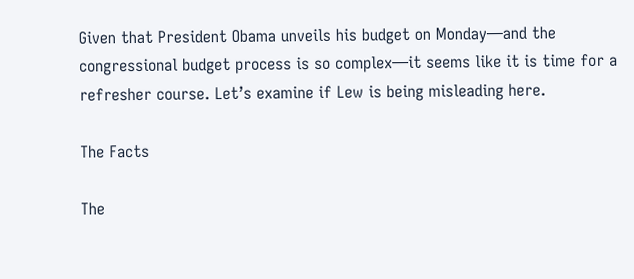Given that President Obama unveils his budget on Monday—and the congressional budget process is so complex—it seems like it is time for a refresher course. Let’s examine if Lew is being misleading here.

The Facts

The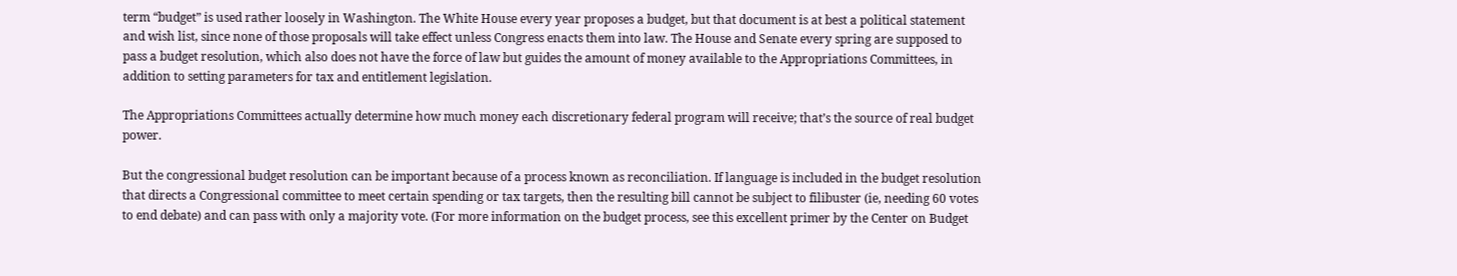term “budget” is used rather loosely in Washington. The White House every year proposes a budget, but that document is at best a political statement and wish list, since none of those proposals will take effect unless Congress enacts them into law. The House and Senate every spring are supposed to pass a budget resolution, which also does not have the force of law but guides the amount of money available to the Appropriations Committees, in addition to setting parameters for tax and entitlement legislation.

The Appropriations Committees actually determine how much money each discretionary federal program will receive; that’s the source of real budget power.

But the congressional budget resolution can be important because of a process known as reconciliation. If language is included in the budget resolution that directs a Congressional committee to meet certain spending or tax targets, then the resulting bill cannot be subject to filibuster (ie, needing 60 votes to end debate) and can pass with only a majority vote. (For more information on the budget process, see this excellent primer by the Center on Budget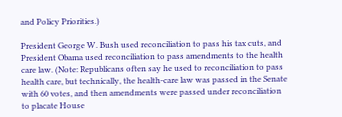and Policy Priorities.)

President George W. Bush used reconciliation to pass his tax cuts, and President Obama used reconciliation to pass amendments to the health care law. (Note: Republicans often say he used to reconciliation to pass health care, but technically, the health-care law was passed in the Senate with 60 votes, and then amendments were passed under reconciliation to placate House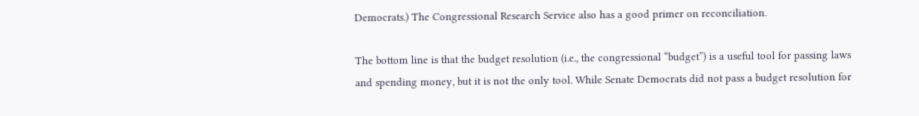Democrats.) The Congressional Research Service also has a good primer on reconciliation.

The bottom line is that the budget resolution (i.e., the congressional “budget”) is a useful tool for passing laws and spending money, but it is not the only tool. While Senate Democrats did not pass a budget resolution for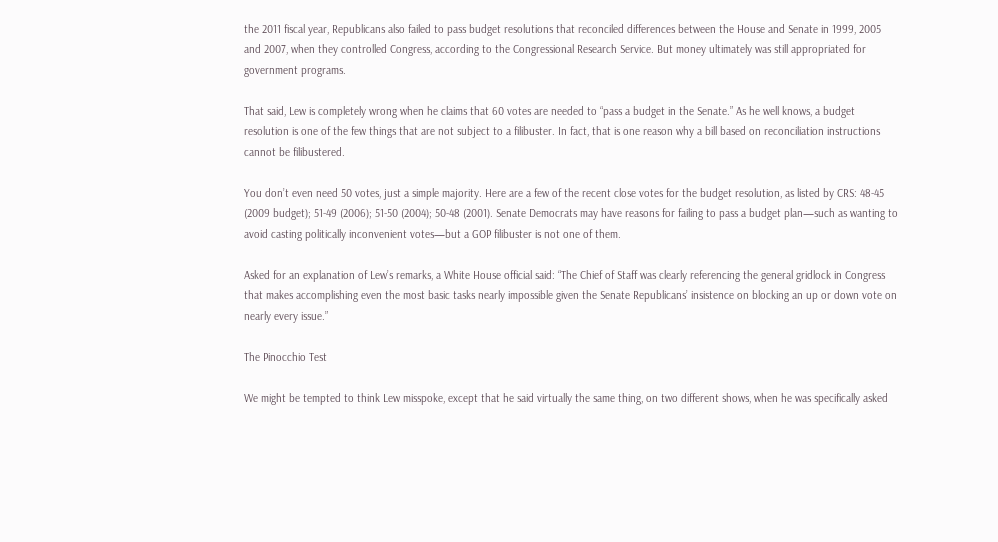the 2011 fiscal year, Republicans also failed to pass budget resolutions that reconciled differences between the House and Senate in 1999, 2005 and 2007, when they controlled Congress, according to the Congressional Research Service. But money ultimately was still appropriated for government programs.

That said, Lew is completely wrong when he claims that 60 votes are needed to “pass a budget in the Senate.” As he well knows, a budget resolution is one of the few things that are not subject to a filibuster. In fact, that is one reason why a bill based on reconciliation instructions cannot be filibustered.

You don’t even need 50 votes, just a simple majority. Here are a few of the recent close votes for the budget resolution, as listed by CRS: 48-45 (2009 budget); 51-49 (2006); 51-50 (2004); 50-48 (2001). Senate Democrats may have reasons for failing to pass a budget plan—such as wanting to avoid casting politically inconvenient votes—but a GOP filibuster is not one of them.

Asked for an explanation of Lew’s remarks, a White House official said: “The Chief of Staff was clearly referencing the general gridlock in Congress that makes accomplishing even the most basic tasks nearly impossible given the Senate Republicans’ insistence on blocking an up or down vote on nearly every issue.”

The Pinocchio Test

We might be tempted to think Lew misspoke, except that he said virtually the same thing, on two different shows, when he was specifically asked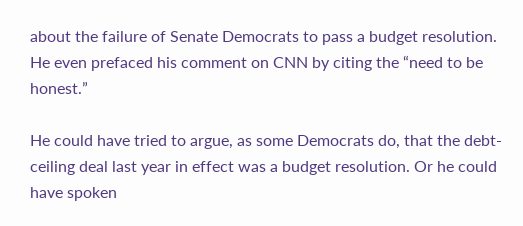about the failure of Senate Democrats to pass a budget resolution. He even prefaced his comment on CNN by citing the “need to be honest.”

He could have tried to argue, as some Democrats do, that the debt-ceiling deal last year in effect was a budget resolution. Or he could have spoken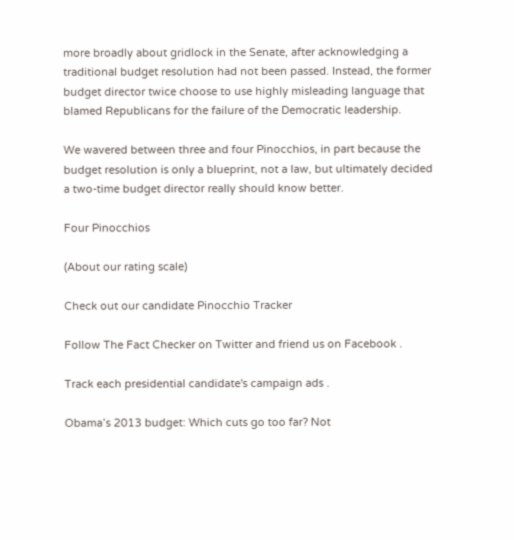more broadly about gridlock in the Senate, after acknowledging a traditional budget resolution had not been passed. Instead, the former budget director twice choose to use highly misleading language that blamed Republicans for the failure of the Democratic leadership.

We wavered between three and four Pinocchios, in part because the budget resolution is only a blueprint, not a law, but ultimately decided a two-time budget director really should know better.

Four Pinocchios

(About our rating scale)

Check out our candidate Pinocchio Tracker

Follow The Fact Checker on Twitter and friend us on Facebook .

Track each presidential candidate's campaign ads .

Obama’s 2013 budget: Which cuts go too far? Not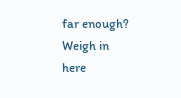far enough? Weigh in here